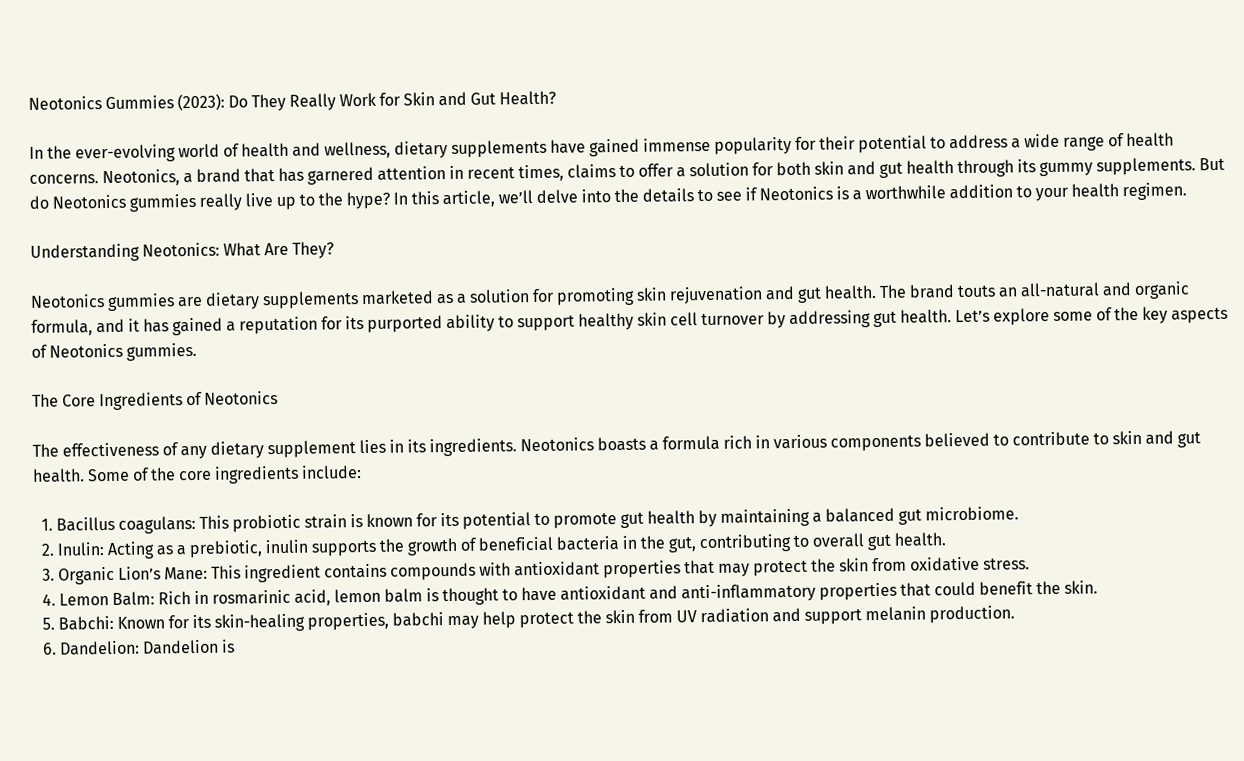Neotonics Gummies (2023): Do They Really Work for Skin and Gut Health?

In the ever-evolving world of health and wellness, dietary supplements have gained immense popularity for their potential to address a wide range of health concerns. Neotonics, a brand that has garnered attention in recent times, claims to offer a solution for both skin and gut health through its gummy supplements. But do Neotonics gummies really live up to the hype? In this article, we’ll delve into the details to see if Neotonics is a worthwhile addition to your health regimen.

Understanding Neotonics: What Are They?

Neotonics gummies are dietary supplements marketed as a solution for promoting skin rejuvenation and gut health. The brand touts an all-natural and organic formula, and it has gained a reputation for its purported ability to support healthy skin cell turnover by addressing gut health. Let’s explore some of the key aspects of Neotonics gummies.

The Core Ingredients of Neotonics

The effectiveness of any dietary supplement lies in its ingredients. Neotonics boasts a formula rich in various components believed to contribute to skin and gut health. Some of the core ingredients include:

  1. Bacillus coagulans: This probiotic strain is known for its potential to promote gut health by maintaining a balanced gut microbiome.
  2. Inulin: Acting as a prebiotic, inulin supports the growth of beneficial bacteria in the gut, contributing to overall gut health.
  3. Organic Lion’s Mane: This ingredient contains compounds with antioxidant properties that may protect the skin from oxidative stress.
  4. Lemon Balm: Rich in rosmarinic acid, lemon balm is thought to have antioxidant and anti-inflammatory properties that could benefit the skin.
  5. Babchi: Known for its skin-healing properties, babchi may help protect the skin from UV radiation and support melanin production.
  6. Dandelion: Dandelion is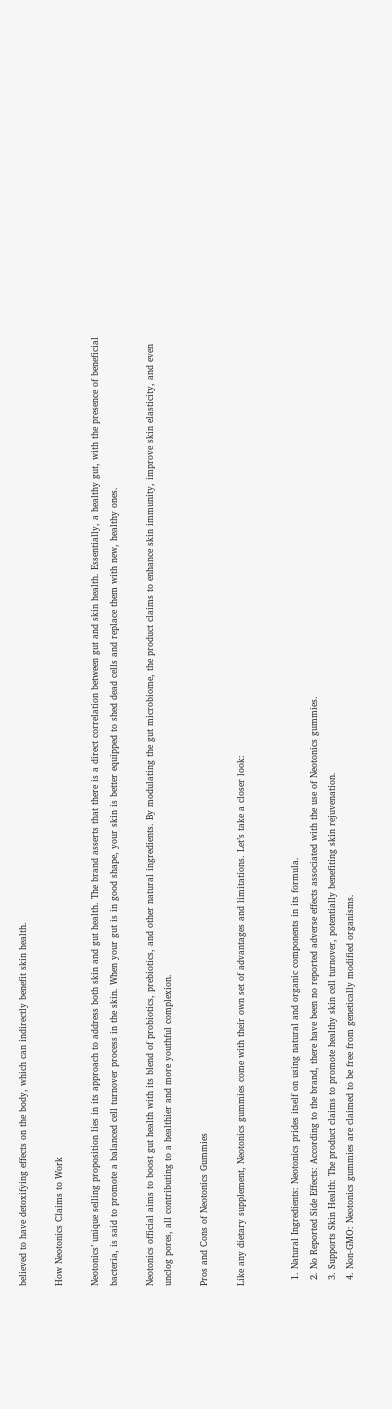believed to have detoxifying effects on the body, which can indirectly benefit skin health.

How Neotonics Claims to Work

Neotonics’ unique selling proposition lies in its approach to address both skin and gut health. The brand asserts that there is a direct correlation between gut and skin health. Essentially, a healthy gut, with the presence of beneficial bacteria, is said to promote a balanced cell turnover process in the skin. When your gut is in good shape, your skin is better equipped to shed dead cells and replace them with new, healthy ones.

Neotonics official aims to boost gut health with its blend of probiotics, prebiotics, and other natural ingredients. By modulating the gut microbiome, the product claims to enhance skin immunity, improve skin elasticity, and even unclog pores, all contributing to a healthier and more youthful complexion.

Pros and Cons of Neotonics Gummies

Like any dietary supplement, Neotonics gummies come with their own set of advantages and limitations. Let’s take a closer look:


  1. Natural Ingredients: Neotonics prides itself on using natural and organic components in its formula.
  2. No Reported Side Effects: According to the brand, there have been no reported adverse effects associated with the use of Neotonics gummies.
  3. Supports Skin Health: The product claims to promote healthy skin cell turnover, potentially benefiting skin rejuvenation.
  4. Non-GMO: Neotonics gummies are claimed to be free from genetically modified organisms.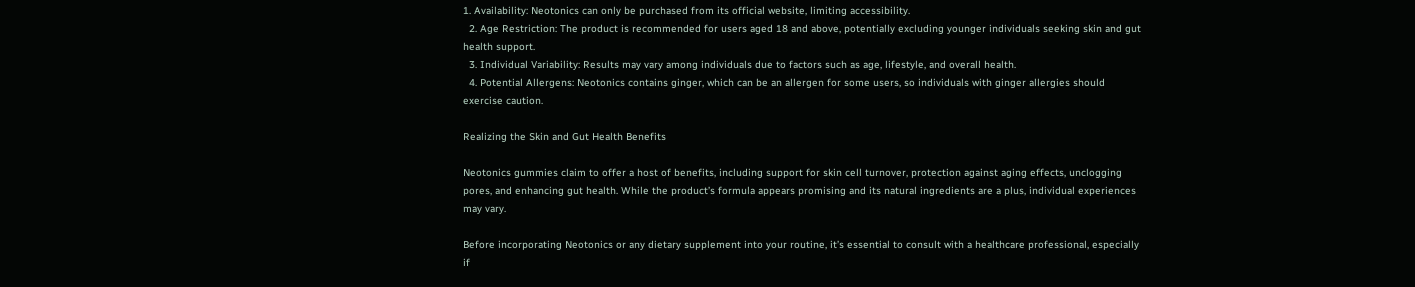1. Availability: Neotonics can only be purchased from its official website, limiting accessibility.
  2. Age Restriction: The product is recommended for users aged 18 and above, potentially excluding younger individuals seeking skin and gut health support.
  3. Individual Variability: Results may vary among individuals due to factors such as age, lifestyle, and overall health.
  4. Potential Allergens: Neotonics contains ginger, which can be an allergen for some users, so individuals with ginger allergies should exercise caution.

Realizing the Skin and Gut Health Benefits

Neotonics gummies claim to offer a host of benefits, including support for skin cell turnover, protection against aging effects, unclogging pores, and enhancing gut health. While the product’s formula appears promising and its natural ingredients are a plus, individual experiences may vary.

Before incorporating Neotonics or any dietary supplement into your routine, it’s essential to consult with a healthcare professional, especially if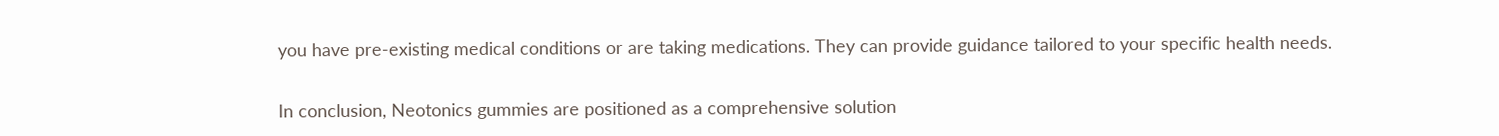you have pre-existing medical conditions or are taking medications. They can provide guidance tailored to your specific health needs.

In conclusion, Neotonics gummies are positioned as a comprehensive solution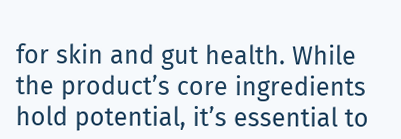for skin and gut health. While the product’s core ingredients hold potential, it’s essential to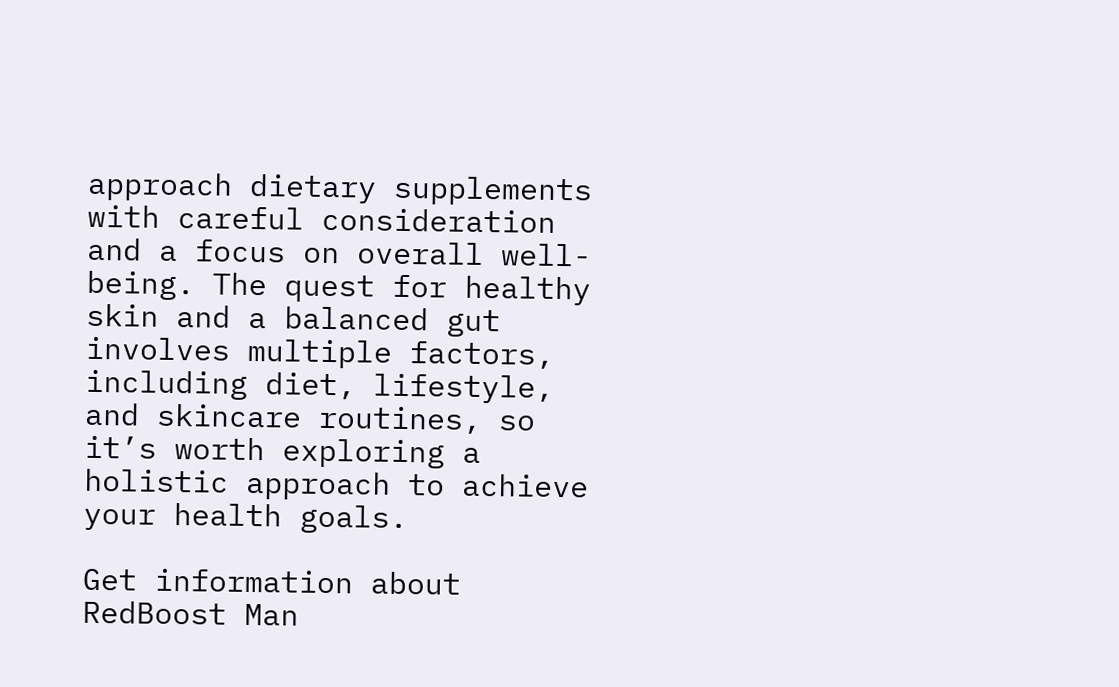approach dietary supplements with careful consideration and a focus on overall well-being. The quest for healthy skin and a balanced gut involves multiple factors, including diet, lifestyle, and skincare routines, so it’s worth exploring a holistic approach to achieve your health goals.

Get information about RedBoost Man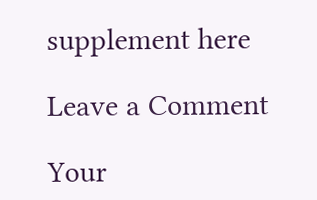supplement here

Leave a Comment

Your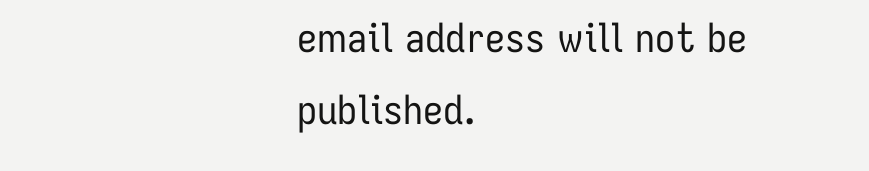email address will not be published.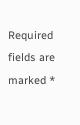Required fields are marked *